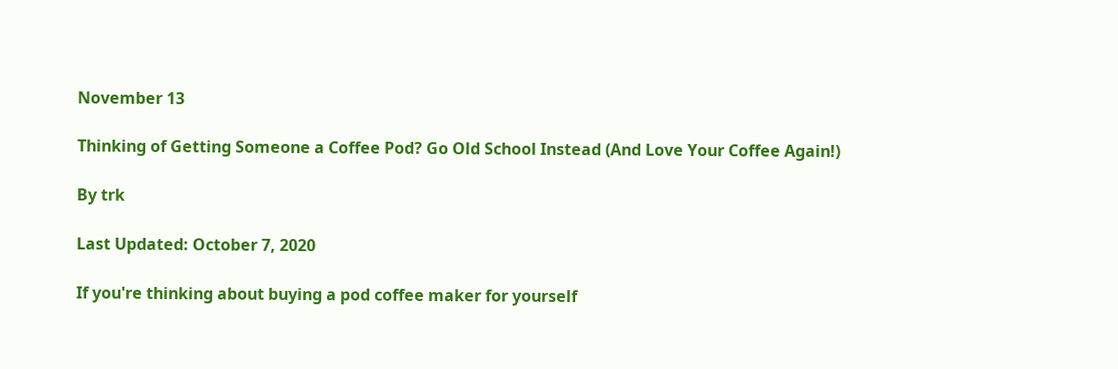November 13

Thinking of Getting Someone a Coffee Pod? Go Old School Instead (And Love Your Coffee Again!)

By trk

Last Updated: October 7, 2020

If you're thinking about buying a pod coffee maker for yourself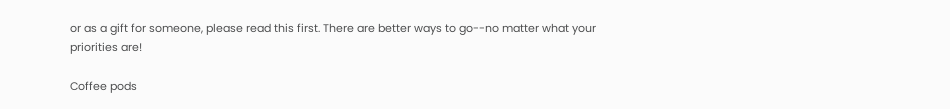or as a gift for someone, please read this first. There are better ways to go--no matter what your priorities are!

Coffee pods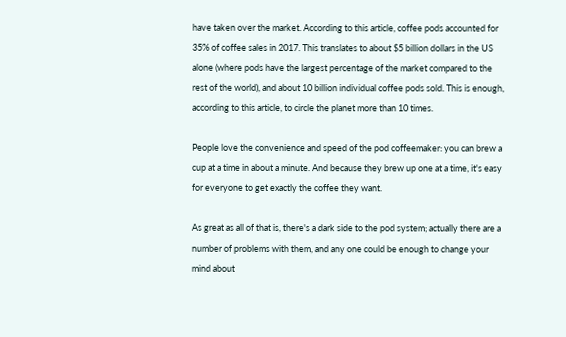have taken over the market. According to this article, coffee pods accounted for 35% of coffee sales in 2017. This translates to about $5 billion dollars in the US alone (where pods have the largest percentage of the market compared to the rest of the world), and about 10 billion individual coffee pods sold. This is enough, according to this article, to circle the planet more than 10 times.

People love the convenience and speed of the pod coffeemaker: you can brew a cup at a time in about a minute. And because they brew up one at a time, it's easy for everyone to get exactly the coffee they want.

As great as all of that is, there's a dark side to the pod system; actually there are a number of problems with them, and any one could be enough to change your mind about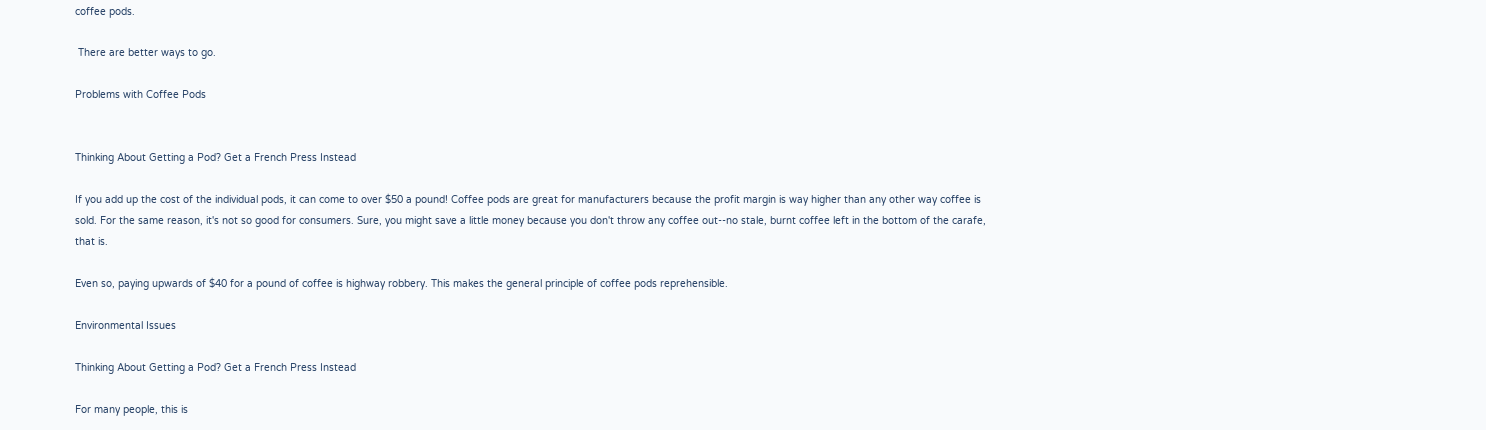coffee pods.

 There are better ways to go.

Problems with Coffee Pods


Thinking About Getting a Pod? Get a French Press Instead

If you add up the cost of the individual pods, it can come to over $50 a pound! Coffee pods are great for manufacturers because the profit margin is way higher than any other way coffee is sold. For the same reason, it's not so good for consumers. Sure, you might save a little money because you don't throw any coffee out--no stale, burnt coffee left in the bottom of the carafe, that is.

Even so, paying upwards of $40 for a pound of coffee is highway robbery. This makes the general principle of coffee pods reprehensible.

Environmental Issues

Thinking About Getting a Pod? Get a French Press Instead

For many people, this is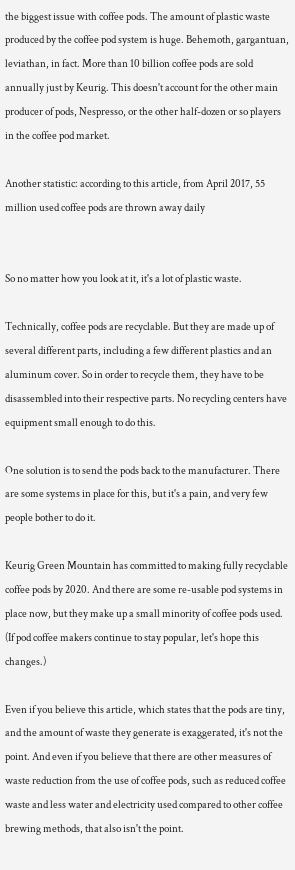the biggest issue with coffee pods. The amount of plastic waste produced by the coffee pod system is huge. Behemoth, gargantuan, leviathan, in fact. More than 10 billion coffee pods are sold annually just by Keurig. This doesn't account for the other main producer of pods, Nespresso, or the other half-dozen or so players in the coffee pod market.

Another statistic: according to this article, from April 2017, 55 million used coffee pods are thrown away daily


So no matter how you look at it, it's a lot of plastic waste.

Technically, coffee pods are recyclable. But they are made up of several different parts, including a few different plastics and an aluminum cover. So in order to recycle them, they have to be disassembled into their respective parts. No recycling centers have equipment small enough to do this.

One solution is to send the pods back to the manufacturer. There are some systems in place for this, but it's a pain, and very few people bother to do it.

Keurig Green Mountain has committed to making fully recyclable coffee pods by 2020. And there are some re-usable pod systems in place now, but they make up a small minority of coffee pods used. (If pod coffee makers continue to stay popular, let's hope this changes.)

Even if you believe this article, which states that the pods are tiny, and the amount of waste they generate is exaggerated, it's not the point. And even if you believe that there are other measures of waste reduction from the use of coffee pods, such as reduced coffee waste and less water and electricity used compared to other coffee brewing methods, that also isn't the point.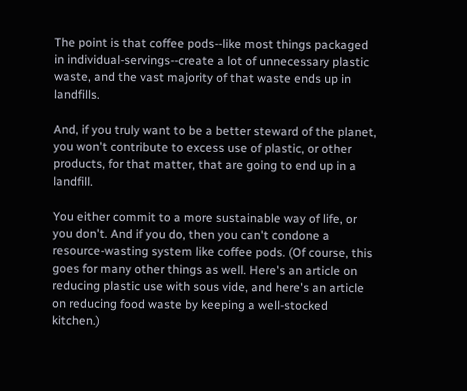The point is that coffee pods--like most things packaged in individual-servings--create a lot of unnecessary plastic waste, and the vast majority of that waste ends up in landfills.

And, if you truly want to be a better steward of the planet, you won't contribute to excess use of plastic, or other products, for that matter, that are going to end up in a landfill.

You either commit to a more sustainable way of life, or you don't. And if you do, then you can't condone a resource-wasting system like coffee pods. (Of course, this goes for many other things as well. Here's an article on reducing plastic use with sous vide, and here's an article on reducing food waste by keeping a well-stocked kitchen.)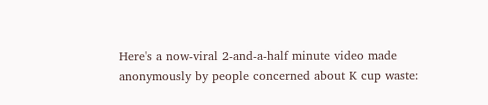Here's a now-viral 2-and-a-half minute video made anonymously by people concerned about K cup waste: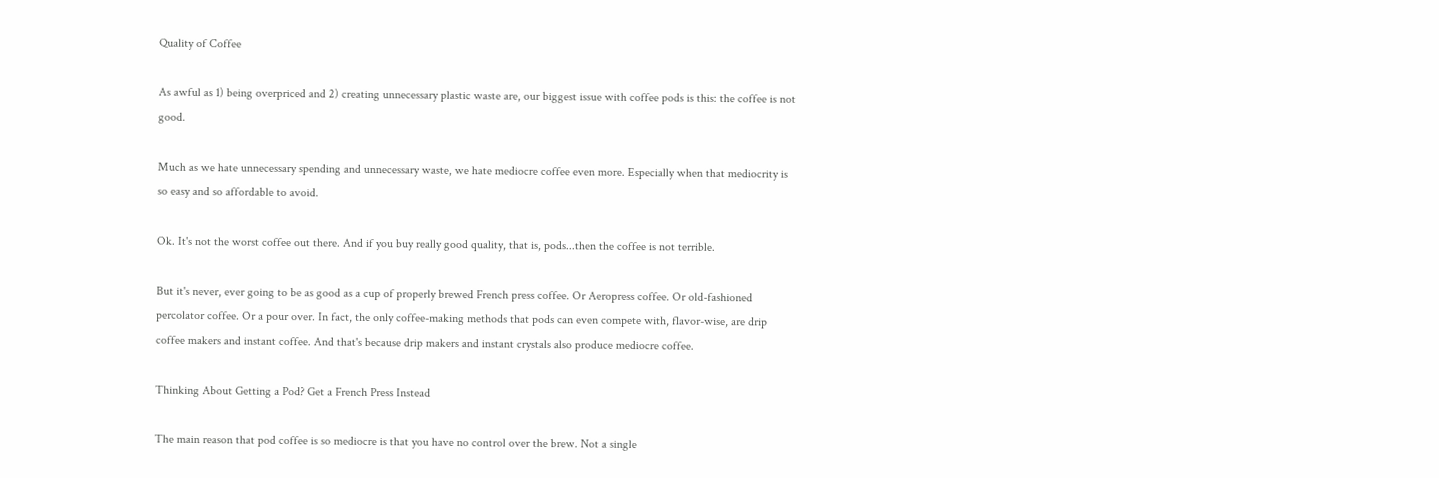Quality of Coffee

As awful as 1) being overpriced and 2) creating unnecessary plastic waste are, our biggest issue with coffee pods is this: the coffee is not good.

Much as we hate unnecessary spending and unnecessary waste, we hate mediocre coffee even more. Especially when that mediocrity is so easy and so affordable to avoid.

Ok. It's not the worst coffee out there. And if you buy really good quality, that is, pods...then the coffee is not terrible.

But it's never, ever going to be as good as a cup of properly brewed French press coffee. Or Aeropress coffee. Or old-fashioned percolator coffee. Or a pour over. In fact, the only coffee-making methods that pods can even compete with, flavor-wise, are drip coffee makers and instant coffee. And that's because drip makers and instant crystals also produce mediocre coffee.

Thinking About Getting a Pod? Get a French Press Instead

The main reason that pod coffee is so mediocre is that you have no control over the brew. Not a single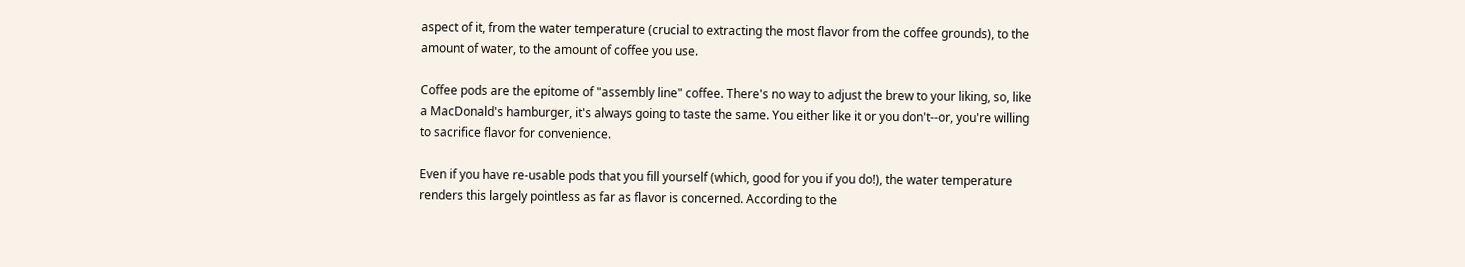aspect of it, from the water temperature (crucial to extracting the most flavor from the coffee grounds), to the amount of water, to the amount of coffee you use.

Coffee pods are the epitome of "assembly line" coffee. There's no way to adjust the brew to your liking, so, like a MacDonald's hamburger, it's always going to taste the same. You either like it or you don't--or, you're willing to sacrifice flavor for convenience.

Even if you have re-usable pods that you fill yourself (which, good for you if you do!), the water temperature renders this largely pointless as far as flavor is concerned. According to the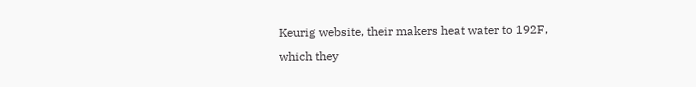Keurig website, their makers heat water to 192F, which they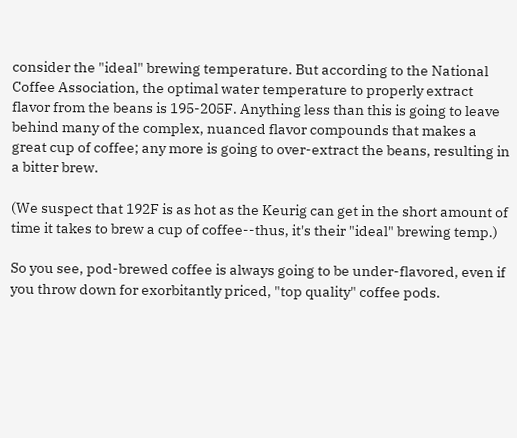consider the "ideal" brewing temperature. But according to the National Coffee Association, the optimal water temperature to properly extract flavor from the beans is 195-205F. Anything less than this is going to leave behind many of the complex, nuanced flavor compounds that makes a great cup of coffee; any more is going to over-extract the beans, resulting in a bitter brew.

(We suspect that 192F is as hot as the Keurig can get in the short amount of time it takes to brew a cup of coffee--thus, it's their "ideal" brewing temp.)

So you see, pod-brewed coffee is always going to be under-flavored, even if you throw down for exorbitantly priced, "top quality" coffee pods.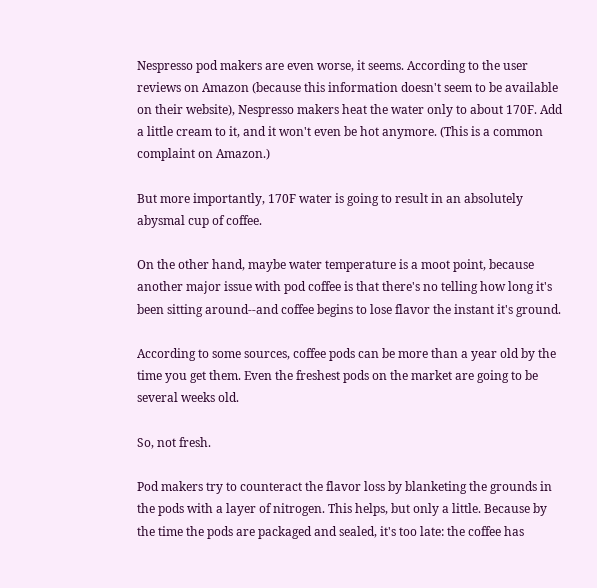Nespresso pod makers are even worse, it seems. According to the user reviews on Amazon (because this information doesn't seem to be available on their website), Nespresso makers heat the water only to about 170F. Add a little cream to it, and it won't even be hot anymore. (This is a common complaint on Amazon.)

But more importantly, 170F water is going to result in an absolutely abysmal cup of coffee.

On the other hand, maybe water temperature is a moot point, because another major issue with pod coffee is that there's no telling how long it's been sitting around--and coffee begins to lose flavor the instant it's ground.

According to some sources, coffee pods can be more than a year old by the time you get them. Even the freshest pods on the market are going to be several weeks old.

So, not fresh.

Pod makers try to counteract the flavor loss by blanketing the grounds in the pods with a layer of nitrogen. This helps, but only a little. Because by the time the pods are packaged and sealed, it's too late: the coffee has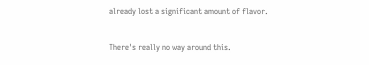already lost a significant amount of flavor.

There's really no way around this.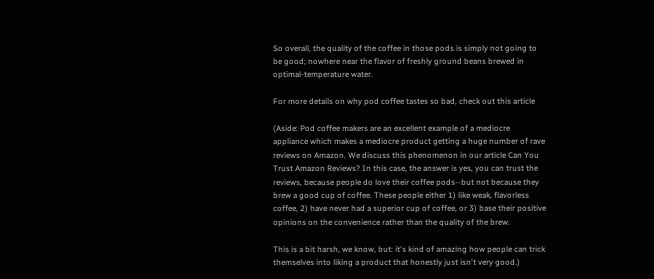So overall, the quality of the coffee in those pods is simply not going to be good; nowhere near the flavor of freshly ground beans brewed in optimal-temperature water.

For more details on why pod coffee tastes so bad, check out this article

(Aside: Pod coffee makers are an excellent example of a mediocre appliance which makes a mediocre product getting a huge number of rave reviews on Amazon. We discuss this phenomenon in our article Can You Trust Amazon Reviews? In this case, the answer is yes, you can trust the reviews, because people do love their coffee pods--but not because they brew a good cup of coffee. These people either 1) like weak, flavorless coffee, 2) have never had a superior cup of coffee, or 3) base their positive opinions on the convenience rather than the quality of the brew.

This is a bit harsh, we know, but: it's kind of amazing how people can trick themselves into liking a product that honestly just isn't very good.)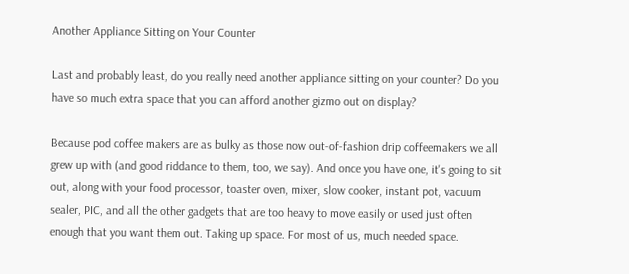Another Appliance Sitting on Your Counter

Last and probably least, do you really need another appliance sitting on your counter? Do you have so much extra space that you can afford another gizmo out on display?

Because pod coffee makers are as bulky as those now out-of-fashion drip coffeemakers we all grew up with (and good riddance to them, too, we say). And once you have one, it's going to sit out, along with your food processor, toaster oven, mixer, slow cooker, instant pot, vacuum sealer, PIC, and all the other gadgets that are too heavy to move easily or used just often enough that you want them out. Taking up space. For most of us, much needed space.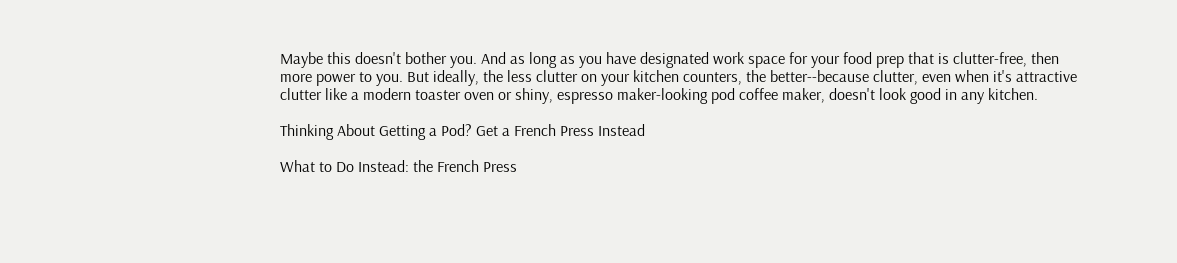Maybe this doesn't bother you. And as long as you have designated work space for your food prep that is clutter-free, then more power to you. But ideally, the less clutter on your kitchen counters, the better--because clutter, even when it's attractive clutter like a modern toaster oven or shiny, espresso maker-looking pod coffee maker, doesn't look good in any kitchen.

Thinking About Getting a Pod? Get a French Press Instead

What to Do Instead: the French Press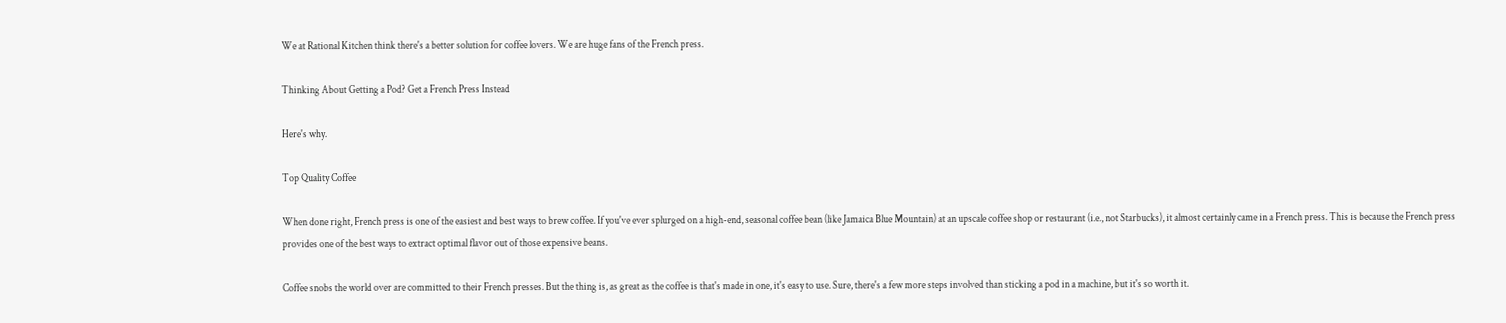We at Rational Kitchen think there's a better solution for coffee lovers. We are huge fans of the French press.

Thinking About Getting a Pod? Get a French Press Instead

Here's why.

Top Quality Coffee

When done right, French press is one of the easiest and best ways to brew coffee. If you've ever splurged on a high-end, seasonal coffee bean (like Jamaica Blue Mountain) at an upscale coffee shop or restaurant (i.e., not Starbucks), it almost certainly came in a French press. This is because the French press provides one of the best ways to extract optimal flavor out of those expensive beans.

Coffee snobs the world over are committed to their French presses. But the thing is, as great as the coffee is that's made in one, it's easy to use. Sure, there's a few more steps involved than sticking a pod in a machine, but it's so worth it.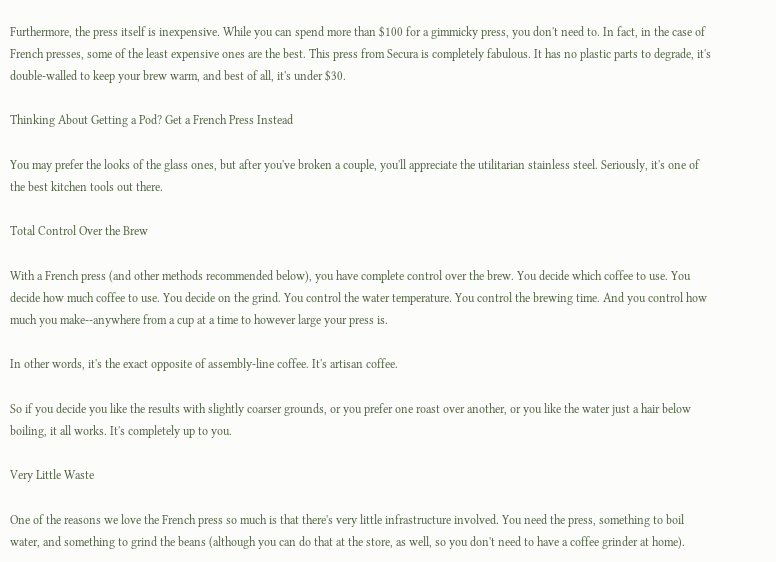Furthermore, the press itself is inexpensive. While you can spend more than $100 for a gimmicky press, you don't need to. In fact, in the case of French presses, some of the least expensive ones are the best. This press from Secura is completely fabulous. It has no plastic parts to degrade, it's double-walled to keep your brew warm, and best of all, it's under $30.

Thinking About Getting a Pod? Get a French Press Instead

You may prefer the looks of the glass ones, but after you've broken a couple, you'll appreciate the utilitarian stainless steel. Seriously, it's one of the best kitchen tools out there.

Total Control Over the Brew

With a French press (and other methods recommended below), you have complete control over the brew. You decide which coffee to use. You decide how much coffee to use. You decide on the grind. You control the water temperature. You control the brewing time. And you control how much you make--anywhere from a cup at a time to however large your press is.

In other words, it's the exact opposite of assembly-line coffee. It's artisan coffee.

So if you decide you like the results with slightly coarser grounds, or you prefer one roast over another, or you like the water just a hair below boiling, it all works. It's completely up to you.

Very Little Waste

One of the reasons we love the French press so much is that there's very little infrastructure involved. You need the press, something to boil water, and something to grind the beans (although you can do that at the store, as well, so you don't need to have a coffee grinder at home).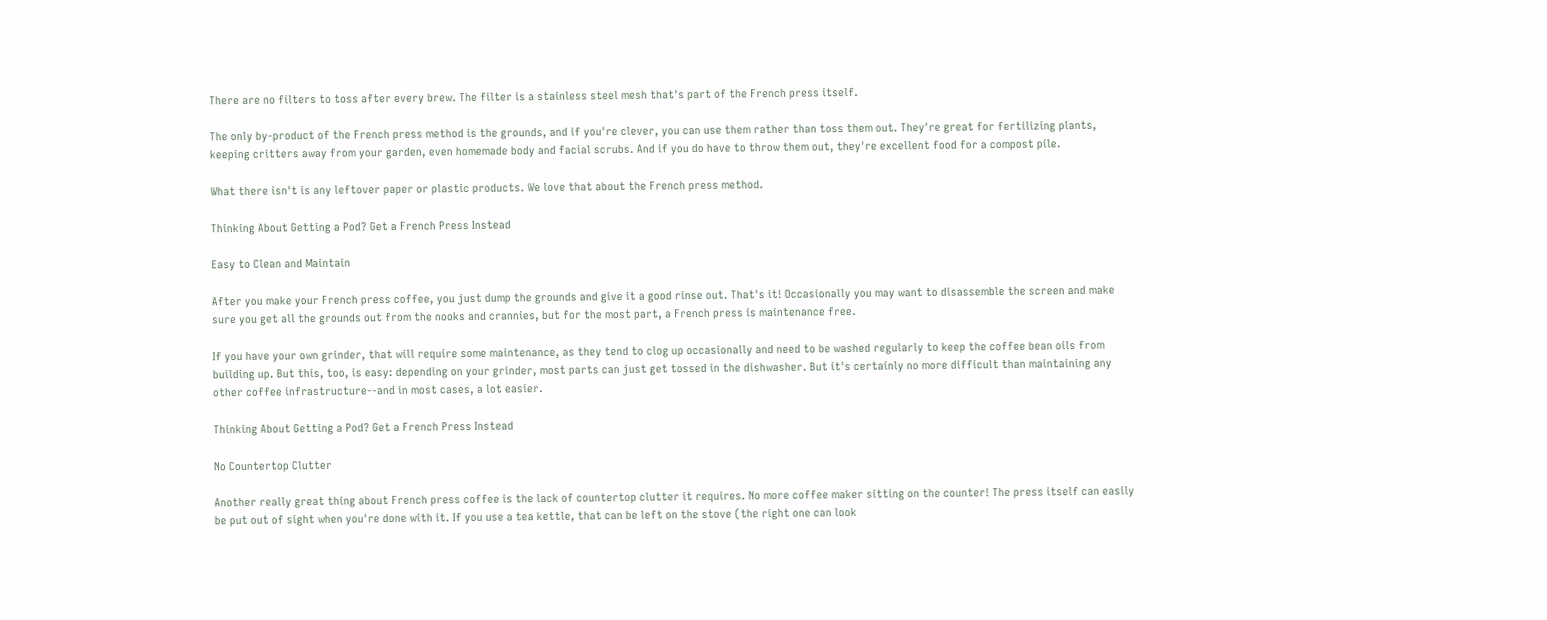There are no filters to toss after every brew. The filter is a stainless steel mesh that's part of the French press itself.

The only by-product of the French press method is the grounds, and if you're clever, you can use them rather than toss them out. They're great for fertilizing plants, keeping critters away from your garden, even homemade body and facial scrubs. And if you do have to throw them out, they're excellent food for a compost pile.

What there isn't is any leftover paper or plastic products. We love that about the French press method.

Thinking About Getting a Pod? Get a French Press Instead

Easy to Clean and Maintain

After you make your French press coffee, you just dump the grounds and give it a good rinse out. That's it! Occasionally you may want to disassemble the screen and make sure you get all the grounds out from the nooks and crannies, but for the most part, a French press is maintenance free.

If you have your own grinder, that will require some maintenance, as they tend to clog up occasionally and need to be washed regularly to keep the coffee bean oils from building up. But this, too, is easy: depending on your grinder, most parts can just get tossed in the dishwasher. But it's certainly no more difficult than maintaining any other coffee infrastructure--and in most cases, a lot easier.

Thinking About Getting a Pod? Get a French Press Instead

No Countertop Clutter

Another really great thing about French press coffee is the lack of countertop clutter it requires. No more coffee maker sitting on the counter! The press itself can easily be put out of sight when you're done with it. If you use a tea kettle, that can be left on the stove (the right one can look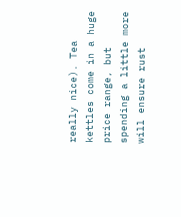really nice). Tea kettles come in a huge price range, but spending a little more will ensure rust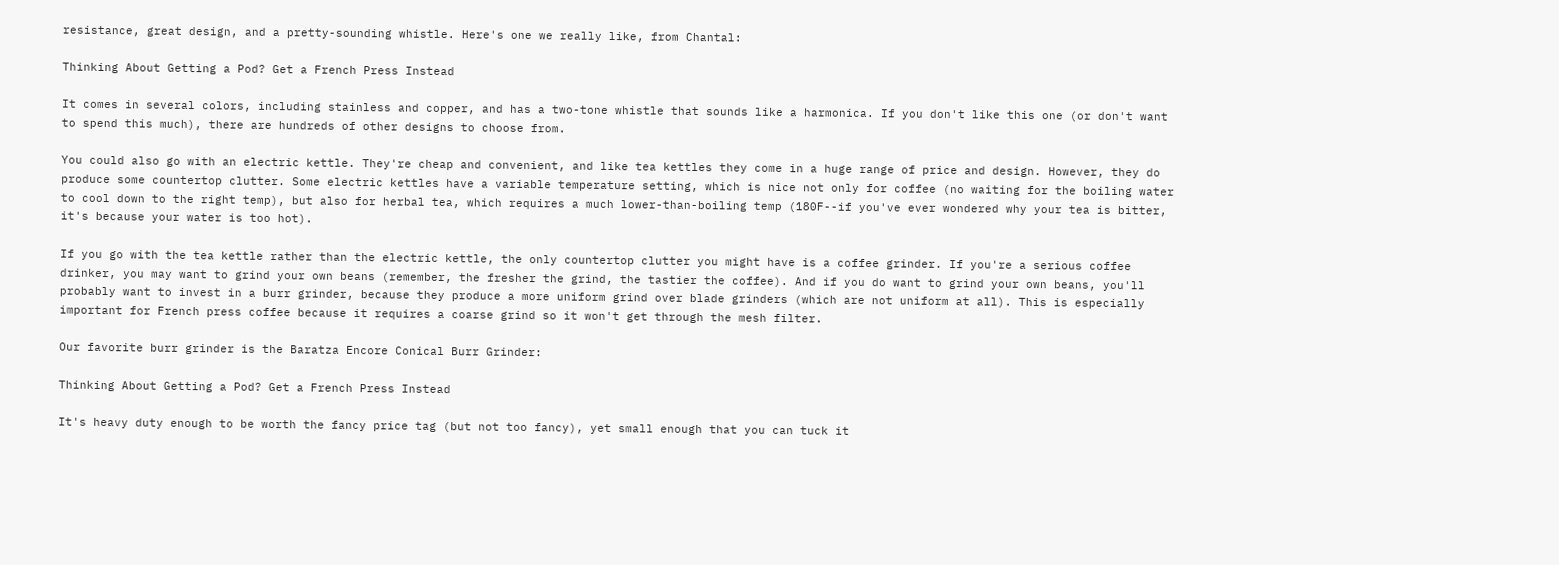resistance, great design, and a pretty-sounding whistle. Here's one we really like, from Chantal:

Thinking About Getting a Pod? Get a French Press Instead

It comes in several colors, including stainless and copper, and has a two-tone whistle that sounds like a harmonica. If you don't like this one (or don't want to spend this much), there are hundreds of other designs to choose from.

You could also go with an electric kettle. They're cheap and convenient, and like tea kettles they come in a huge range of price and design. However, they do produce some countertop clutter. Some electric kettles have a variable temperature setting, which is nice not only for coffee (no waiting for the boiling water to cool down to the right temp), but also for herbal tea, which requires a much lower-than-boiling temp (180F--if you've ever wondered why your tea is bitter, it's because your water is too hot).

If you go with the tea kettle rather than the electric kettle, the only countertop clutter you might have is a coffee grinder. If you're a serious coffee drinker, you may want to grind your own beans (remember, the fresher the grind, the tastier the coffee). And if you do want to grind your own beans, you'll probably want to invest in a burr grinder, because they produce a more uniform grind over blade grinders (which are not uniform at all). This is especially important for French press coffee because it requires a coarse grind so it won't get through the mesh filter.

Our favorite burr grinder is the Baratza Encore Conical Burr Grinder:

Thinking About Getting a Pod? Get a French Press Instead

It's heavy duty enough to be worth the fancy price tag (but not too fancy), yet small enough that you can tuck it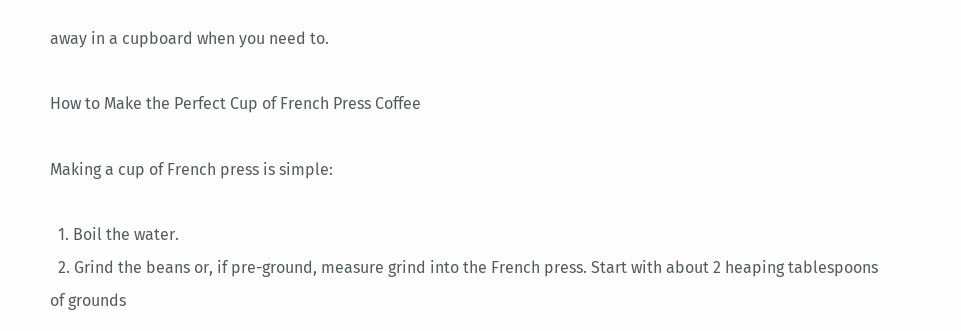away in a cupboard when you need to.

How to Make the Perfect Cup of French Press Coffee

Making a cup of French press is simple:

  1. Boil the water.
  2. Grind the beans or, if pre-ground, measure grind into the French press. Start with about 2 heaping tablespoons of grounds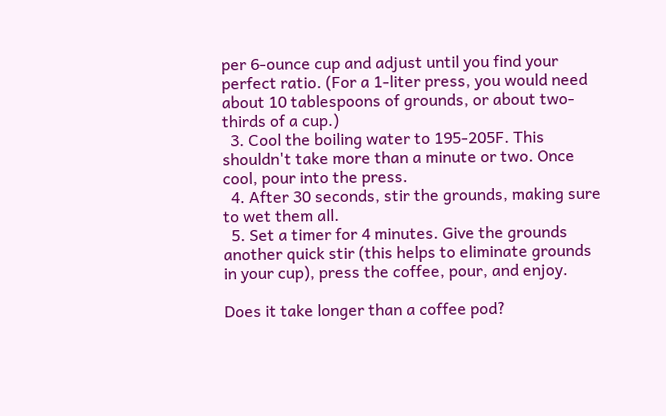per 6-ounce cup and adjust until you find your perfect ratio. (For a 1-liter press, you would need about 10 tablespoons of grounds, or about two-thirds of a cup.)
  3. Cool the boiling water to 195-205F. This shouldn't take more than a minute or two. Once cool, pour into the press.
  4. After 30 seconds, stir the grounds, making sure to wet them all.
  5. Set a timer for 4 minutes. Give the grounds another quick stir (this helps to eliminate grounds in your cup), press the coffee, pour, and enjoy.

Does it take longer than a coffee pod?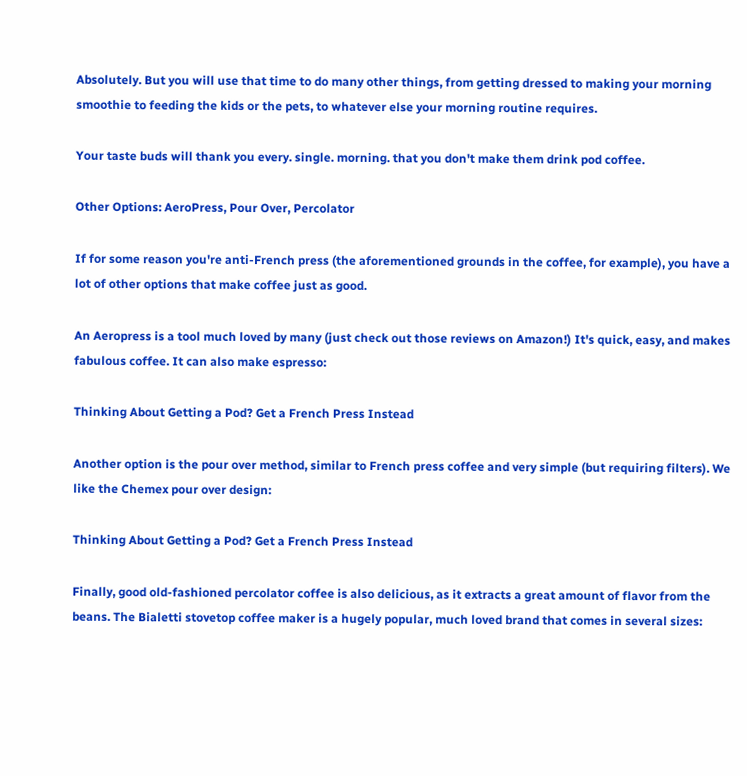Absolutely. But you will use that time to do many other things, from getting dressed to making your morning smoothie to feeding the kids or the pets, to whatever else your morning routine requires.

Your taste buds will thank you every. single. morning. that you don't make them drink pod coffee.

Other Options: AeroPress, Pour Over, Percolator

If for some reason you're anti-French press (the aforementioned grounds in the coffee, for example), you have a lot of other options that make coffee just as good.

An Aeropress is a tool much loved by many (just check out those reviews on Amazon!) It's quick, easy, and makes fabulous coffee. It can also make espresso:

Thinking About Getting a Pod? Get a French Press Instead

Another option is the pour over method, similar to French press coffee and very simple (but requiring filters). We like the Chemex pour over design:

Thinking About Getting a Pod? Get a French Press Instead

Finally, good old-fashioned percolator coffee is also delicious, as it extracts a great amount of flavor from the beans. The Bialetti stovetop coffee maker is a hugely popular, much loved brand that comes in several sizes: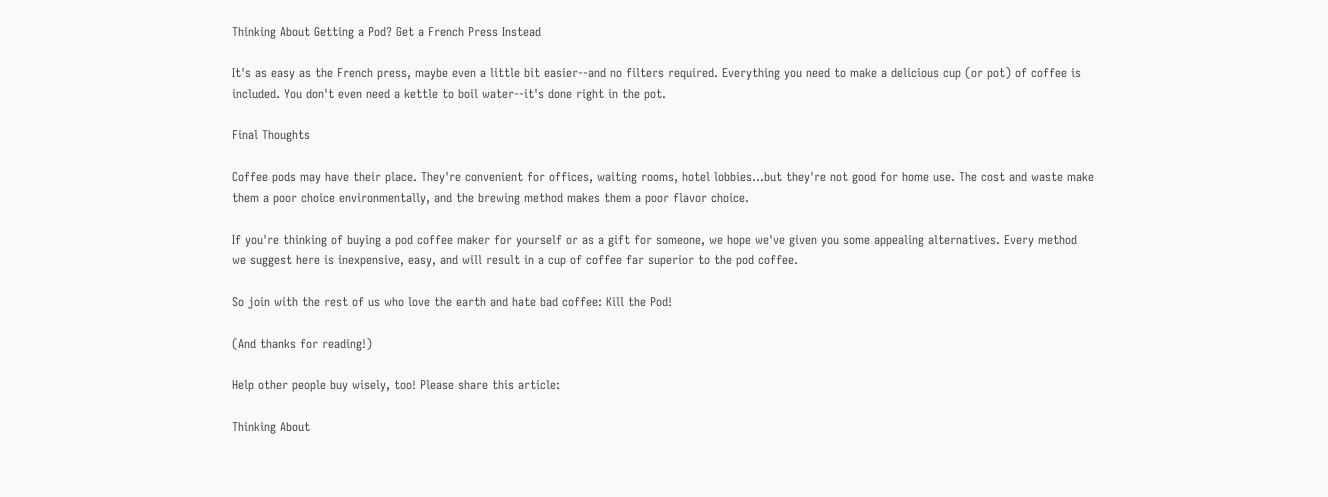Thinking About Getting a Pod? Get a French Press Instead

It's as easy as the French press, maybe even a little bit easier--and no filters required. Everything you need to make a delicious cup (or pot) of coffee is included. You don't even need a kettle to boil water--it's done right in the pot.

Final Thoughts

Coffee pods may have their place. They're convenient for offices, waiting rooms, hotel lobbies...but they're not good for home use. The cost and waste make them a poor choice environmentally, and the brewing method makes them a poor flavor choice.

If you're thinking of buying a pod coffee maker for yourself or as a gift for someone, we hope we've given you some appealing alternatives. Every method we suggest here is inexpensive, easy, and will result in a cup of coffee far superior to the pod coffee.

So join with the rest of us who love the earth and hate bad coffee: Kill the Pod!

(And thanks for reading!)

Help other people buy wisely, too! Please share this article:

Thinking About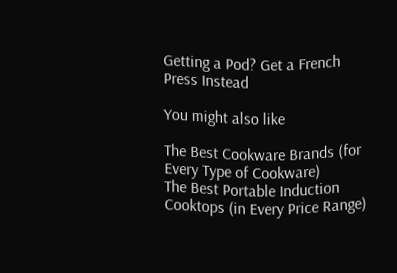Getting a Pod? Get a French Press Instead

You might also like

The Best Cookware Brands (for Every Type of Cookware)
The Best Portable Induction Cooktops (in Every Price Range)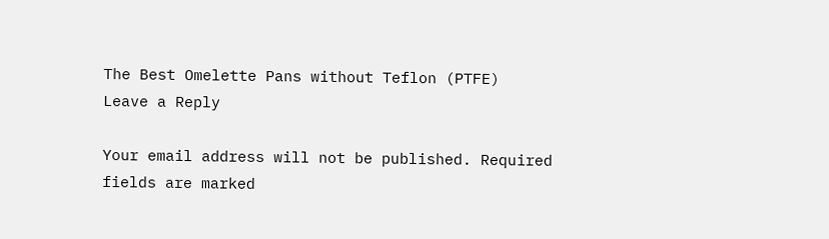The Best Omelette Pans without Teflon (PTFE)
Leave a Reply

Your email address will not be published. Required fields are marked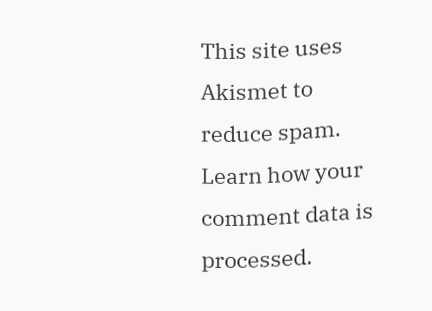This site uses Akismet to reduce spam. Learn how your comment data is processed.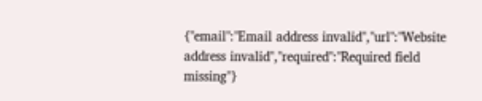{"email":"Email address invalid","url":"Website address invalid","required":"Required field missing"}